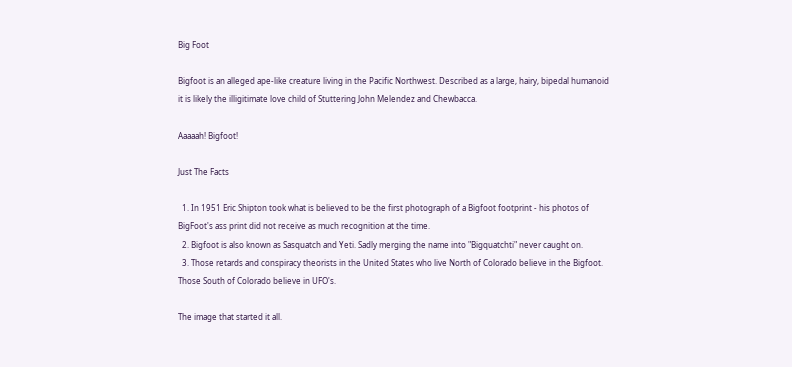Big Foot

Bigfoot is an alleged ape-like creature living in the Pacific Northwest. Described as a large, hairy, bipedal humanoid it is likely the illigitimate love child of Stuttering John Melendez and Chewbacca.

Aaaaah! Bigfoot!

Just The Facts

  1. In 1951 Eric Shipton took what is believed to be the first photograph of a Bigfoot footprint - his photos of BigFoot's ass print did not receive as much recognition at the time.
  2. Bigfoot is also known as Sasquatch and Yeti. Sadly merging the name into "Bigquatchti" never caught on.
  3. Those retards and conspiracy theorists in the United States who live North of Colorado believe in the Bigfoot. Those South of Colorado believe in UFO's.

The image that started it all.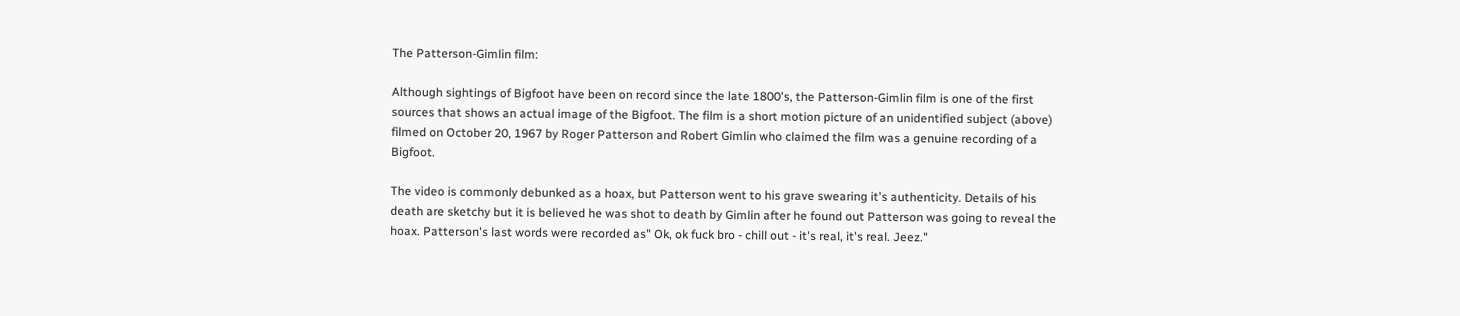The Patterson-Gimlin film:

Although sightings of Bigfoot have been on record since the late 1800's, the Patterson-Gimlin film is one of the first sources that shows an actual image of the Bigfoot. The film is a short motion picture of an unidentified subject (above) filmed on October 20, 1967 by Roger Patterson and Robert Gimlin who claimed the film was a genuine recording of a Bigfoot.

The video is commonly debunked as a hoax, but Patterson went to his grave swearing it's authenticity. Details of his death are sketchy but it is believed he was shot to death by Gimlin after he found out Patterson was going to reveal the hoax. Patterson's last words were recorded as" Ok, ok fuck bro - chill out - it's real, it's real. Jeez."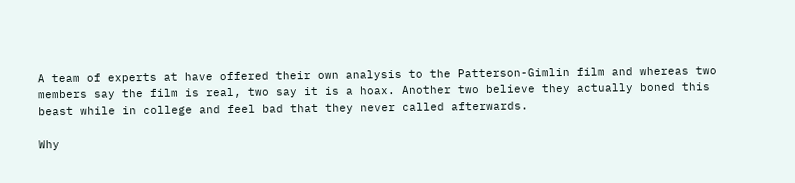A team of experts at have offered their own analysis to the Patterson-Gimlin film and whereas two members say the film is real, two say it is a hoax. Another two believe they actually boned this beast while in college and feel bad that they never called afterwards.

Why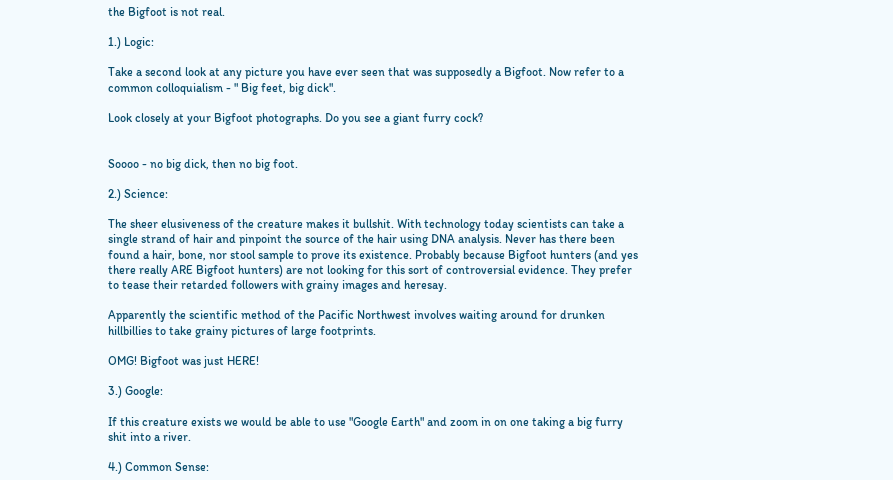the Bigfoot is not real.

1.) Logic:

Take a second look at any picture you have ever seen that was supposedly a Bigfoot. Now refer to a common colloquialism - " Big feet, big dick".

Look closely at your Bigfoot photographs. Do you see a giant furry cock?


Soooo - no big dick, then no big foot.

2.) Science:

The sheer elusiveness of the creature makes it bullshit. With technology today scientists can take a single strand of hair and pinpoint the source of the hair using DNA analysis. Never has there been found a hair, bone, nor stool sample to prove its existence. Probably because Bigfoot hunters (and yes there really ARE Bigfoot hunters) are not looking for this sort of controversial evidence. They prefer to tease their retarded followers with grainy images and heresay.

Apparently the scientific method of the Pacific Northwest involves waiting around for drunken hillbillies to take grainy pictures of large footprints.

OMG! Bigfoot was just HERE!

3.) Google:

If this creature exists we would be able to use "Google Earth" and zoom in on one taking a big furry shit into a river.

4.) Common Sense: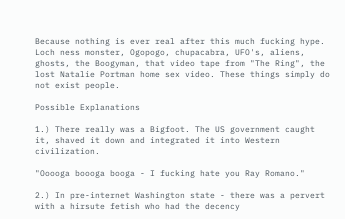Because nothing is ever real after this much fucking hype. Loch ness monster, Ogopogo, chupacabra, UFO's, aliens, ghosts, the Boogyman, that video tape from "The Ring", the lost Natalie Portman home sex video. These things simply do not exist people.

Possible Explanations

1.) There really was a Bigfoot. The US government caught it, shaved it down and integrated it into Western civilization.

"Ooooga boooga booga - I fucking hate you Ray Romano."

2.) In pre-internet Washington state - there was a pervert with a hirsute fetish who had the decency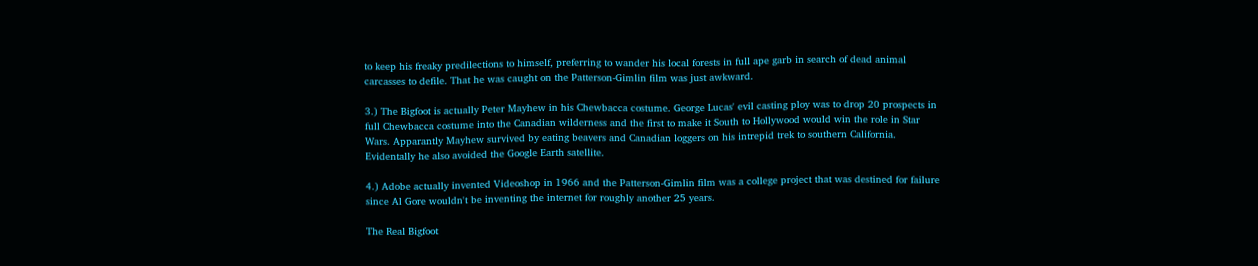to keep his freaky predilections to himself, preferring to wander his local forests in full ape garb in search of dead animal carcasses to defile. That he was caught on the Patterson-Gimlin film was just awkward.

3.) The Bigfoot is actually Peter Mayhew in his Chewbacca costume. George Lucas' evil casting ploy was to drop 20 prospects in full Chewbacca costume into the Canadian wilderness and the first to make it South to Hollywood would win the role in Star Wars. Apparantly Mayhew survived by eating beavers and Canadian loggers on his intrepid trek to southern California. Evidentally he also avoided the Google Earth satellite.

4.) Adobe actually invented Videoshop in 1966 and the Patterson-Gimlin film was a college project that was destined for failure since Al Gore wouldn't be inventing the internet for roughly another 25 years.

The Real Bigfoot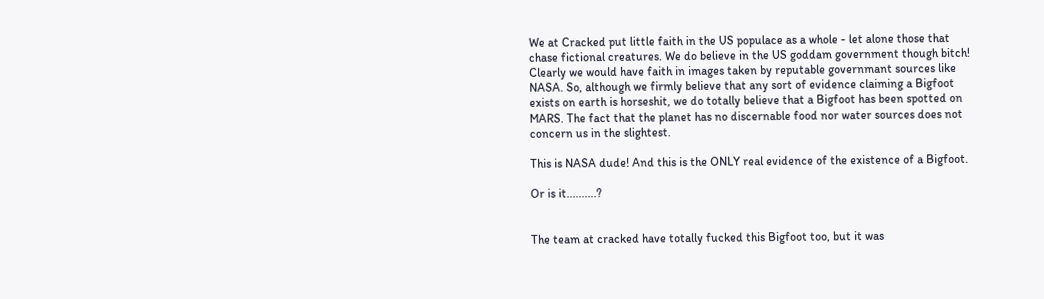We at Cracked put little faith in the US populace as a whole - let alone those that chase fictional creatures. We do believe in the US goddam government though bitch! Clearly we would have faith in images taken by reputable governmant sources like NASA. So, although we firmly believe that any sort of evidence claiming a Bigfoot exists on earth is horseshit, we do totally believe that a Bigfoot has been spotted on MARS. The fact that the planet has no discernable food nor water sources does not concern us in the slightest.

This is NASA dude! And this is the ONLY real evidence of the existence of a Bigfoot.

Or is it..........?


The team at cracked have totally fucked this Bigfoot too, but it was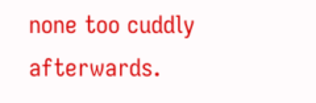none too cuddly afterwards.